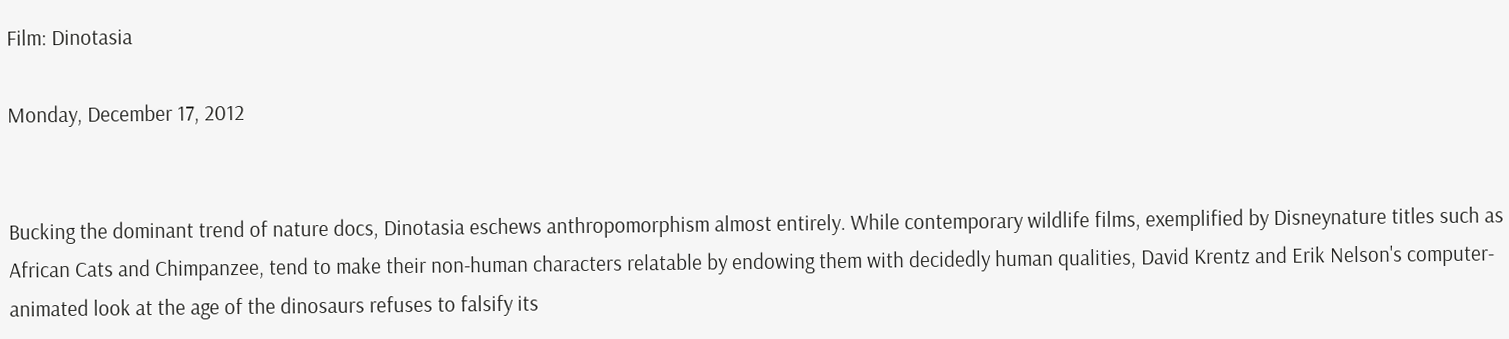Film: Dinotasia

Monday, December 17, 2012


Bucking the dominant trend of nature docs, Dinotasia eschews anthropomorphism almost entirely. While contemporary wildlife films, exemplified by Disneynature titles such as African Cats and Chimpanzee, tend to make their non-human characters relatable by endowing them with decidedly human qualities, David Krentz and Erik Nelson's computer-animated look at the age of the dinosaurs refuses to falsify its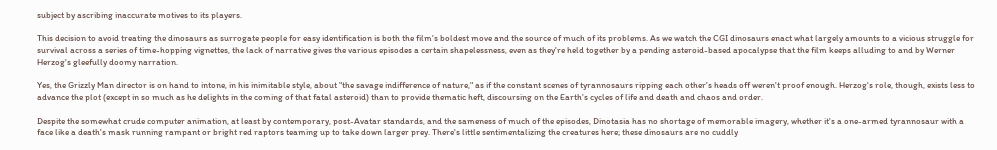subject by ascribing inaccurate motives to its players.

This decision to avoid treating the dinosaurs as surrogate people for easy identification is both the film's boldest move and the source of much of its problems. As we watch the CGI dinosaurs enact what largely amounts to a vicious struggle for survival across a series of time-hopping vignettes, the lack of narrative gives the various episodes a certain shapelessness, even as they're held together by a pending asteroid-based apocalypse that the film keeps alluding to and by Werner Herzog's gleefully doomy narration.

Yes, the Grizzly Man director is on hand to intone, in his inimitable style, about "the savage indifference of nature," as if the constant scenes of tyrannosaurs ripping each other's heads off weren't proof enough. Herzog's role, though, exists less to advance the plot (except in so much as he delights in the coming of that fatal asteroid) than to provide thematic heft, discoursing on the Earth's cycles of life and death and chaos and order.

Despite the somewhat crude computer animation, at least by contemporary, post-Avatar standards, and the sameness of much of the episodes, Dinotasia has no shortage of memorable imagery, whether it's a one-armed tyrannosaur with a face like a death's mask running rampant or bright red raptors teaming up to take down larger prey. There's little sentimentalizing the creatures here; these dinosaurs are no cuddly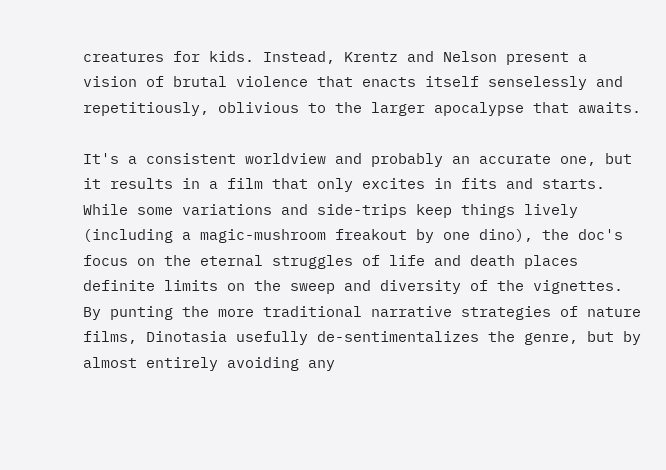creatures for kids. Instead, Krentz and Nelson present a vision of brutal violence that enacts itself senselessly and repetitiously, oblivious to the larger apocalypse that awaits.

It's a consistent worldview and probably an accurate one, but it results in a film that only excites in fits and starts. While some variations and side-trips keep things lively (including a magic-mushroom freakout by one dino), the doc's focus on the eternal struggles of life and death places definite limits on the sweep and diversity of the vignettes. By punting the more traditional narrative strategies of nature films, Dinotasia usefully de-sentimentalizes the genre, but by almost entirely avoiding any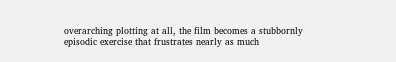overarching plotting at all, the film becomes a stubbornly episodic exercise that frustrates nearly as much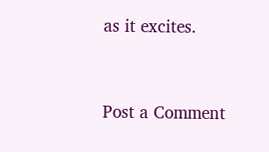as it excites.


Post a Comment